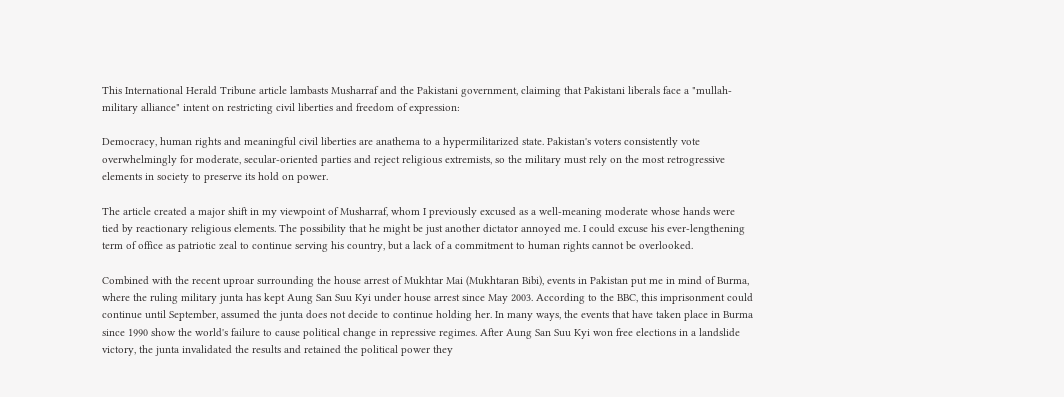This International Herald Tribune article lambasts Musharraf and the Pakistani government, claiming that Pakistani liberals face a "mullah-military alliance" intent on restricting civil liberties and freedom of expression:

Democracy, human rights and meaningful civil liberties are anathema to a hypermilitarized state. Pakistan's voters consistently vote overwhelmingly for moderate, secular-oriented parties and reject religious extremists, so the military must rely on the most retrogressive elements in society to preserve its hold on power.

The article created a major shift in my viewpoint of Musharraf, whom I previously excused as a well-meaning moderate whose hands were tied by reactionary religious elements. The possibility that he might be just another dictator annoyed me. I could excuse his ever-lengthening term of office as patriotic zeal to continue serving his country, but a lack of a commitment to human rights cannot be overlooked.

Combined with the recent uproar surrounding the house arrest of Mukhtar Mai (Mukhtaran Bibi), events in Pakistan put me in mind of Burma, where the ruling military junta has kept Aung San Suu Kyi under house arrest since May 2003. According to the BBC, this imprisonment could continue until September, assumed the junta does not decide to continue holding her. In many ways, the events that have taken place in Burma since 1990 show the world's failure to cause political change in repressive regimes. After Aung San Suu Kyi won free elections in a landslide victory, the junta invalidated the results and retained the political power they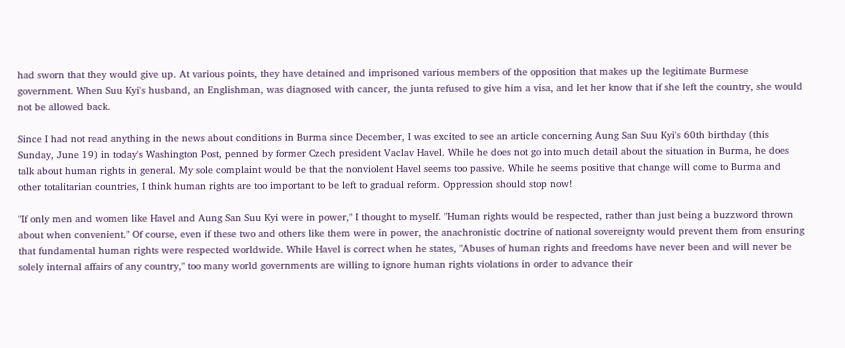had sworn that they would give up. At various points, they have detained and imprisoned various members of the opposition that makes up the legitimate Burmese government. When Suu Kyi's husband, an Englishman, was diagnosed with cancer, the junta refused to give him a visa, and let her know that if she left the country, she would not be allowed back.

Since I had not read anything in the news about conditions in Burma since December, I was excited to see an article concerning Aung San Suu Kyi's 60th birthday (this Sunday, June 19) in today's Washington Post, penned by former Czech president Vaclav Havel. While he does not go into much detail about the situation in Burma, he does talk about human rights in general. My sole complaint would be that the nonviolent Havel seems too passive. While he seems positive that change will come to Burma and other totalitarian countries, I think human rights are too important to be left to gradual reform. Oppression should stop now!

"If only men and women like Havel and Aung San Suu Kyi were in power," I thought to myself. "Human rights would be respected, rather than just being a buzzword thrown about when convenient." Of course, even if these two and others like them were in power, the anachronistic doctrine of national sovereignty would prevent them from ensuring that fundamental human rights were respected worldwide. While Havel is correct when he states, "Abuses of human rights and freedoms have never been and will never be solely internal affairs of any country," too many world governments are willing to ignore human rights violations in order to advance their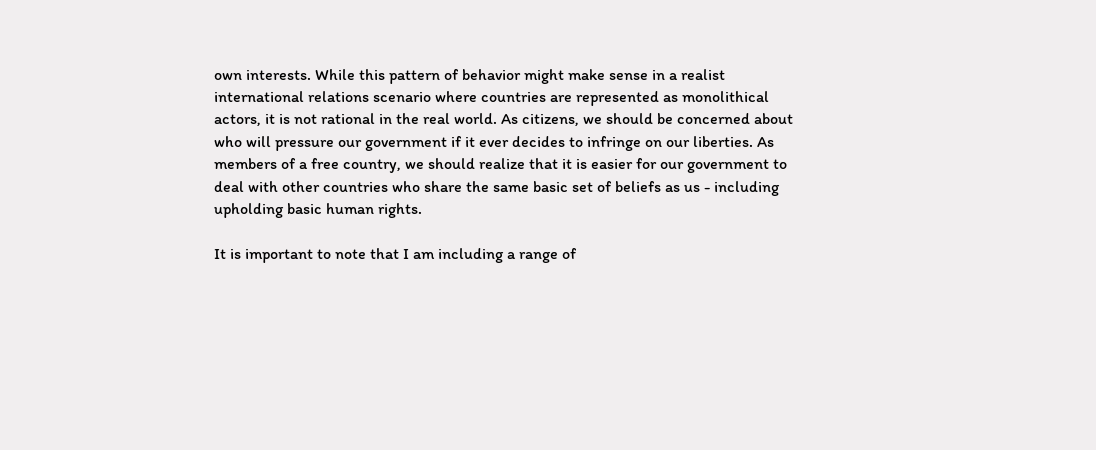own interests. While this pattern of behavior might make sense in a realist international relations scenario where countries are represented as monolithical actors, it is not rational in the real world. As citizens, we should be concerned about who will pressure our government if it ever decides to infringe on our liberties. As members of a free country, we should realize that it is easier for our government to deal with other countries who share the same basic set of beliefs as us - including upholding basic human rights.

It is important to note that I am including a range of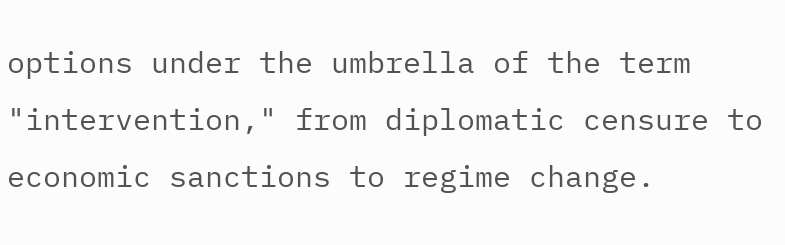options under the umbrella of the term "intervention," from diplomatic censure to economic sanctions to regime change.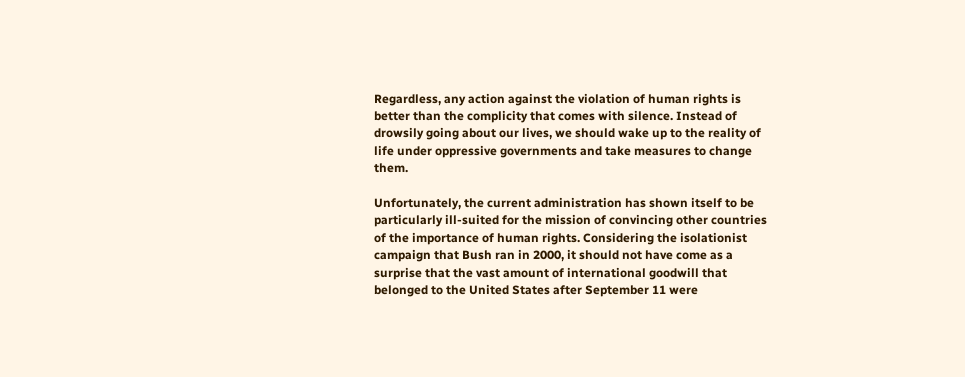Regardless, any action against the violation of human rights is better than the complicity that comes with silence. Instead of drowsily going about our lives, we should wake up to the reality of life under oppressive governments and take measures to change them.

Unfortunately, the current administration has shown itself to be particularly ill-suited for the mission of convincing other countries of the importance of human rights. Considering the isolationist campaign that Bush ran in 2000, it should not have come as a surprise that the vast amount of international goodwill that belonged to the United States after September 11 were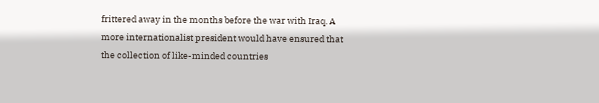frittered away in the months before the war with Iraq. A more internationalist president would have ensured that the collection of like-minded countries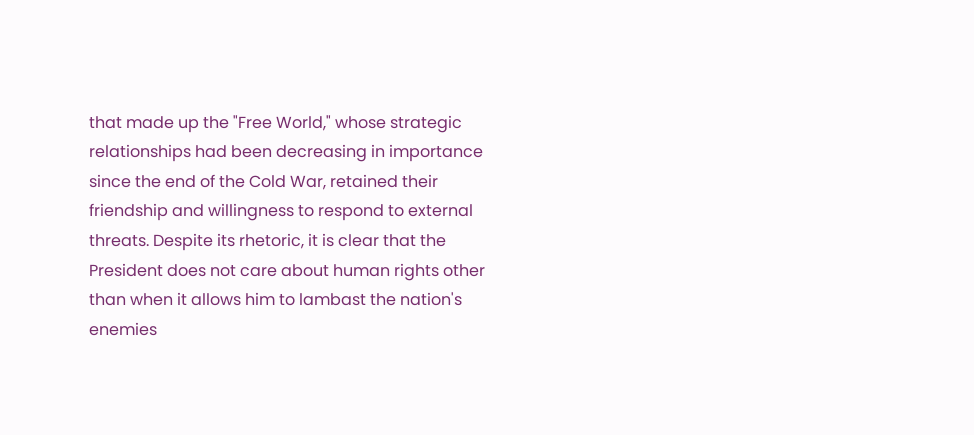that made up the "Free World," whose strategic relationships had been decreasing in importance since the end of the Cold War, retained their friendship and willingness to respond to external threats. Despite its rhetoric, it is clear that the President does not care about human rights other than when it allows him to lambast the nation's enemies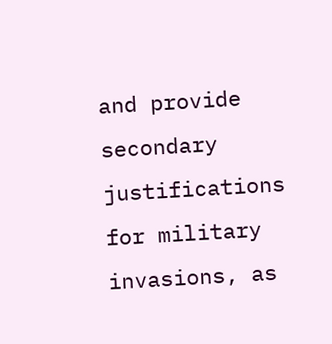and provide secondary justifications for military invasions, as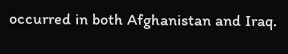occurred in both Afghanistan and Iraq.